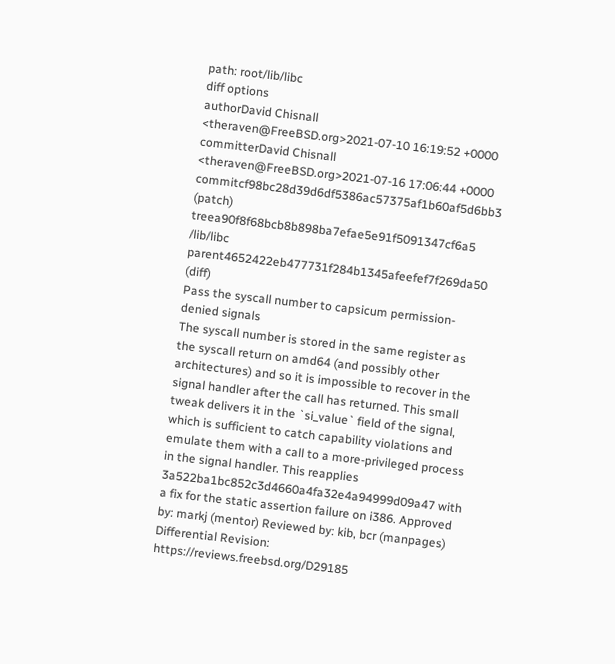path: root/lib/libc
diff options
authorDavid Chisnall <theraven@FreeBSD.org>2021-07-10 16:19:52 +0000
committerDavid Chisnall <theraven@FreeBSD.org>2021-07-16 17:06:44 +0000
commitcf98bc28d39d6df5386ac57375af1b60af5d6bb3 (patch)
treea90f8f68bcb8b898ba7efae5e91f5091347cf6a5 /lib/libc
parent4652422eb477731f284b1345afeefef7f269da50 (diff)
Pass the syscall number to capsicum permission-denied signals
The syscall number is stored in the same register as the syscall return on amd64 (and possibly other architectures) and so it is impossible to recover in the signal handler after the call has returned. This small tweak delivers it in the `si_value` field of the signal, which is sufficient to catch capability violations and emulate them with a call to a more-privileged process in the signal handler. This reapplies 3a522ba1bc852c3d4660a4fa32e4a94999d09a47 with a fix for the static assertion failure on i386. Approved by: markj (mentor) Reviewed by: kib, bcr (manpages) Differential Revision: https://reviews.freebsd.org/D29185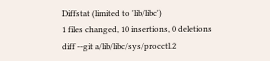Diffstat (limited to 'lib/libc')
1 files changed, 10 insertions, 0 deletions
diff --git a/lib/libc/sys/procctl.2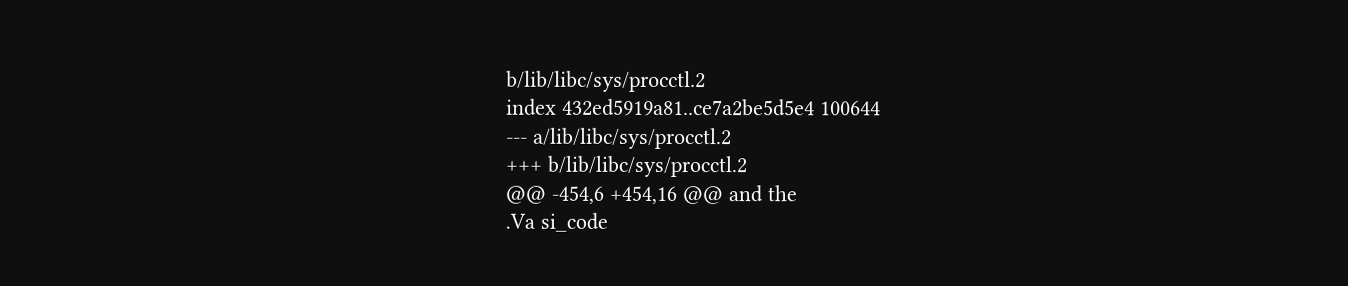b/lib/libc/sys/procctl.2
index 432ed5919a81..ce7a2be5d5e4 100644
--- a/lib/libc/sys/procctl.2
+++ b/lib/libc/sys/procctl.2
@@ -454,6 +454,16 @@ and the
.Va si_code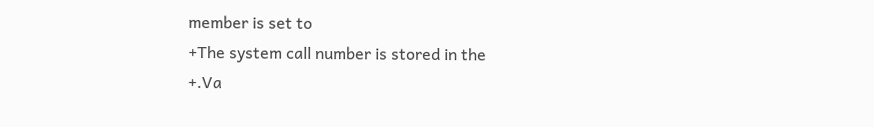member is set to
+The system call number is stored in the
+.Va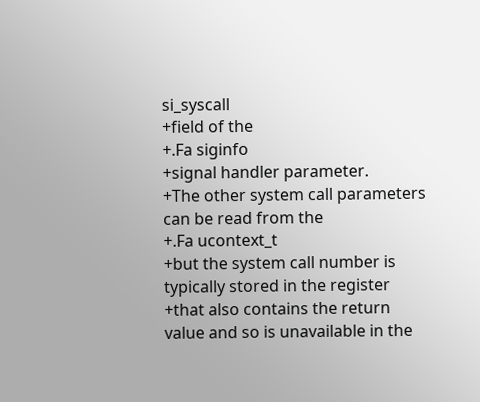si_syscall
+field of the
+.Fa siginfo
+signal handler parameter.
+The other system call parameters can be read from the
+.Fa ucontext_t
+but the system call number is typically stored in the register
+that also contains the return value and so is unavailable in the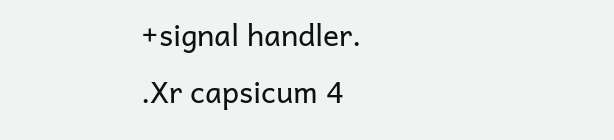+signal handler.
.Xr capsicum 4